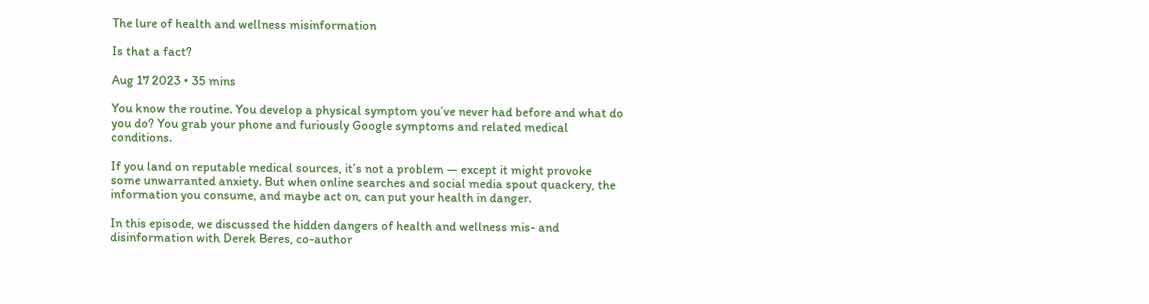The lure of health and wellness misinformation

Is that a fact?

Aug 17 2023 • 35 mins

You know the routine. You develop a physical symptom you’ve never had before and what do you do? You grab your phone and furiously Google symptoms and related medical conditions.

If you land on reputable medical sources, it’s not a problem — except it might provoke some unwarranted anxiety. But when online searches and social media spout quackery, the information you consume, and maybe act on, can put your health in danger.

In this episode, we discussed the hidden dangers of health and wellness mis- and disinformation with Derek Beres, co-author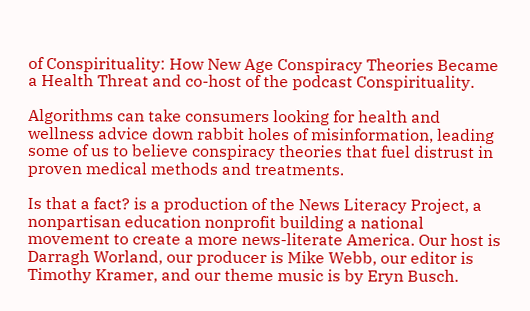of Conspirituality: How New Age Conspiracy Theories Became a Health Threat and co-host of the podcast Conspirituality.

Algorithms can take consumers looking for health and wellness advice down rabbit holes of misinformation, leading some of us to believe conspiracy theories that fuel distrust in proven medical methods and treatments.

Is that a fact? is a production of the News Literacy Project, a nonpartisan education nonprofit building a national movement to create a more news-literate America. Our host is Darragh Worland, our producer is Mike Webb, our editor is Timothy Kramer, and our theme music is by Eryn Busch.